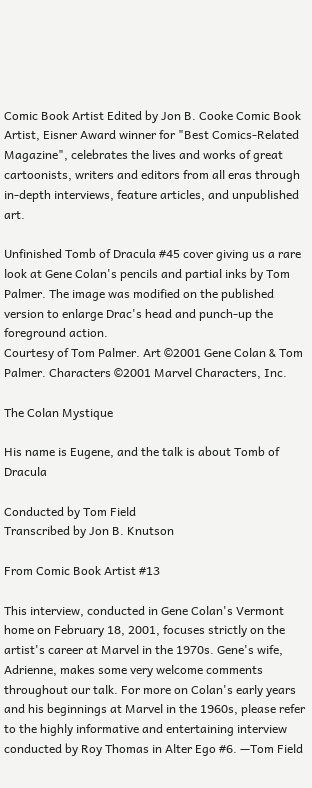Comic Book Artist Edited by Jon B. Cooke Comic Book Artist, Eisner Award winner for "Best Comics-Related Magazine", celebrates the lives and works of great cartoonists, writers and editors from all eras through in-depth interviews, feature articles, and unpublished art.

Unfinished Tomb of Dracula #45 cover giving us a rare look at Gene Colan's pencils and partial inks by Tom Palmer. The image was modified on the published version to enlarge Drac's head and punch-up the foreground action.
Courtesy of Tom Palmer. Art ©2001 Gene Colan & Tom Palmer. Characters ©2001 Marvel Characters, Inc.

The Colan Mystique

His name is Eugene, and the talk is about Tomb of Dracula

Conducted by Tom Field
Transcribed by Jon B. Knutson

From Comic Book Artist #13

This interview, conducted in Gene Colan's Vermont home on February 18, 2001, focuses strictly on the artist's career at Marvel in the 1970s. Gene's wife, Adrienne, makes some very welcome comments throughout our talk. For more on Colan's early years and his beginnings at Marvel in the 1960s, please refer to the highly informative and entertaining interview conducted by Roy Thomas in Alter Ego #6. —Tom Field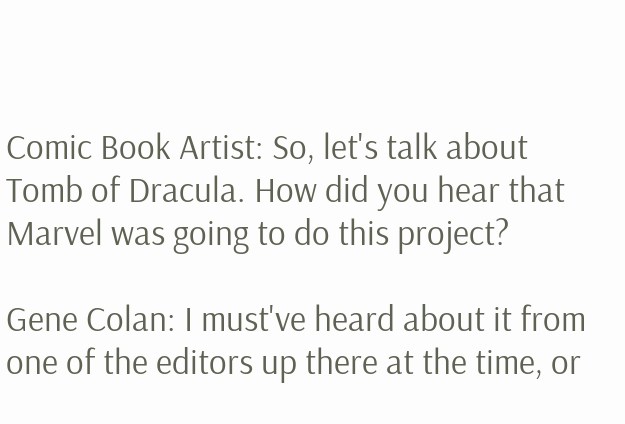Comic Book Artist: So, let's talk about Tomb of Dracula. How did you hear that Marvel was going to do this project?

Gene Colan: I must've heard about it from one of the editors up there at the time, or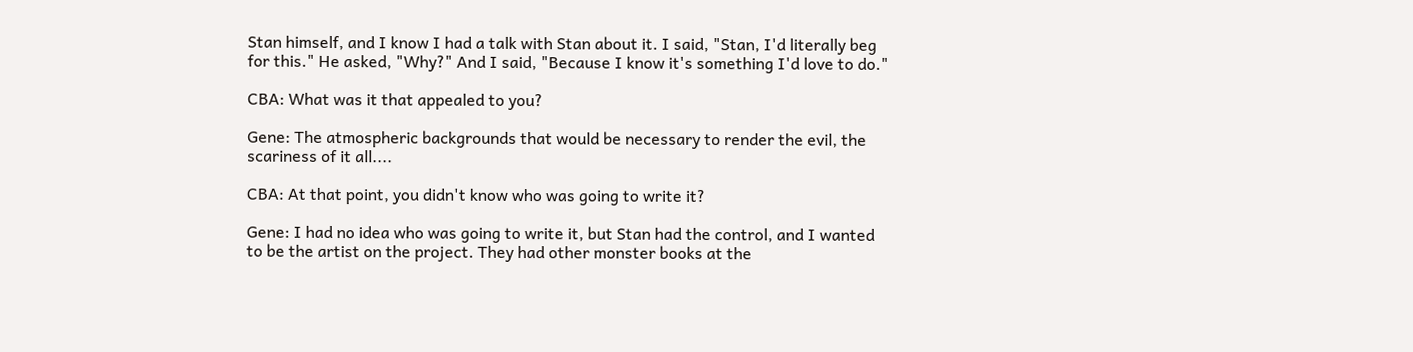Stan himself, and I know I had a talk with Stan about it. I said, "Stan, I'd literally beg for this." He asked, "Why?" And I said, "Because I know it's something I'd love to do."

CBA: What was it that appealed to you?

Gene: The atmospheric backgrounds that would be necessary to render the evil, the scariness of it all....

CBA: At that point, you didn't know who was going to write it?

Gene: I had no idea who was going to write it, but Stan had the control, and I wanted to be the artist on the project. They had other monster books at the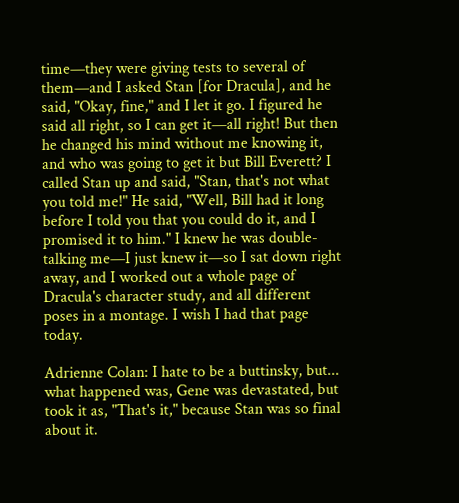time—they were giving tests to several of them—and I asked Stan [for Dracula], and he said, "Okay, fine," and I let it go. I figured he said all right, so I can get it—all right! But then he changed his mind without me knowing it, and who was going to get it but Bill Everett? I called Stan up and said, "Stan, that's not what you told me!" He said, "Well, Bill had it long before I told you that you could do it, and I promised it to him." I knew he was double-talking me—I just knew it—so I sat down right away, and I worked out a whole page of Dracula's character study, and all different poses in a montage. I wish I had that page today.

Adrienne Colan: I hate to be a buttinsky, but... what happened was, Gene was devastated, but took it as, "That's it," because Stan was so final about it.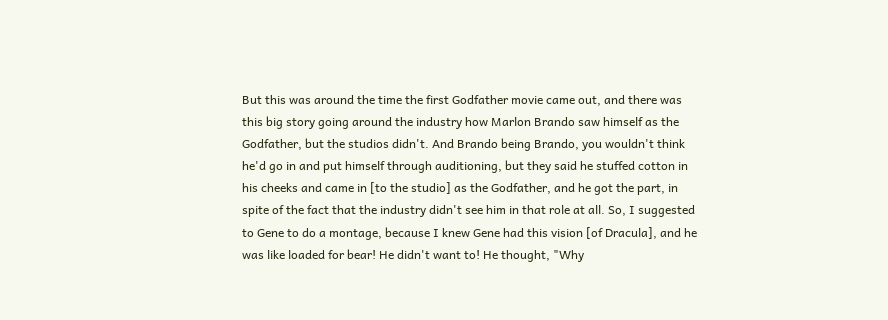But this was around the time the first Godfather movie came out, and there was this big story going around the industry how Marlon Brando saw himself as the Godfather, but the studios didn't. And Brando being Brando, you wouldn't think he'd go in and put himself through auditioning, but they said he stuffed cotton in his cheeks and came in [to the studio] as the Godfather, and he got the part, in spite of the fact that the industry didn't see him in that role at all. So, I suggested to Gene to do a montage, because I knew Gene had this vision [of Dracula], and he was like loaded for bear! He didn't want to! He thought, "Why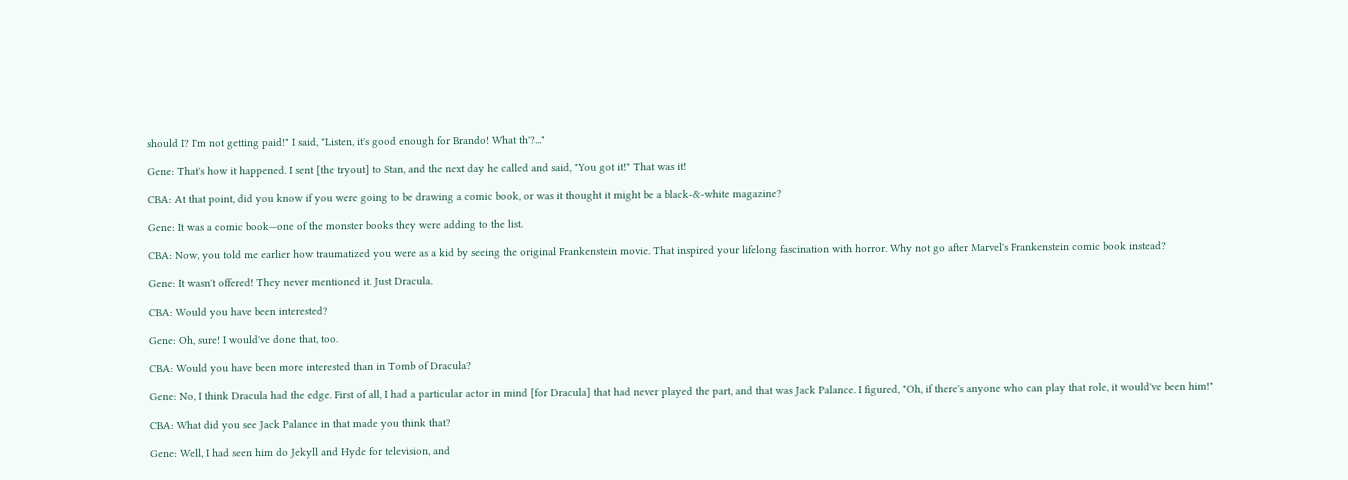should I? I'm not getting paid!" I said, "Listen, it's good enough for Brando! What th'?..."

Gene: That's how it happened. I sent [the tryout] to Stan, and the next day he called and said, "You got it!" That was it!

CBA: At that point, did you know if you were going to be drawing a comic book, or was it thought it might be a black-&-white magazine?

Gene: It was a comic book—one of the monster books they were adding to the list.

CBA: Now, you told me earlier how traumatized you were as a kid by seeing the original Frankenstein movie. That inspired your lifelong fascination with horror. Why not go after Marvel's Frankenstein comic book instead?

Gene: It wasn't offered! They never mentioned it. Just Dracula.

CBA: Would you have been interested?

Gene: Oh, sure! I would've done that, too.

CBA: Would you have been more interested than in Tomb of Dracula?

Gene: No, I think Dracula had the edge. First of all, I had a particular actor in mind [for Dracula] that had never played the part, and that was Jack Palance. I figured, "Oh, if there's anyone who can play that role, it would've been him!"

CBA: What did you see Jack Palance in that made you think that?

Gene: Well, I had seen him do Jekyll and Hyde for television, and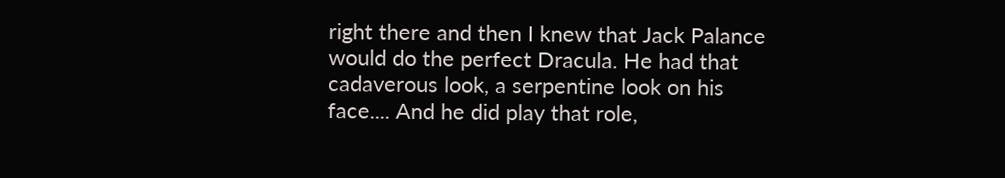right there and then I knew that Jack Palance would do the perfect Dracula. He had that cadaverous look, a serpentine look on his face.... And he did play that role,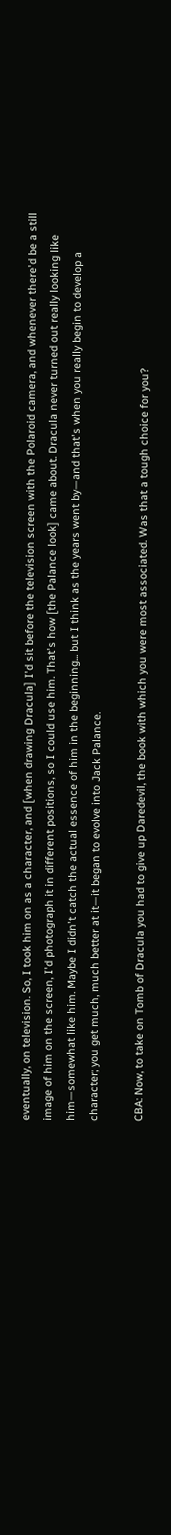eventually, on television. So, I took him on as a character, and [when drawing Dracula] I'd sit before the television screen with the Polaroid camera, and whenever there'd be a still image of him on the screen, I'd photograph it in different positions, so I could use him. That's how [the Palance look] came about. Dracula never turned out really looking like him—somewhat like him. Maybe I didn't catch the actual essence of him in the beginning... but I think as the years went by—and that's when you really begin to develop a character; you get much, much better at it—it began to evolve into Jack Palance.

CBA: Now, to take on Tomb of Dracula you had to give up Daredevil, the book with which you were most associated. Was that a tough choice for you?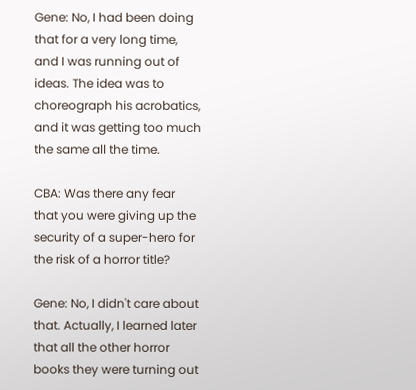Gene: No, I had been doing that for a very long time, and I was running out of ideas. The idea was to choreograph his acrobatics, and it was getting too much the same all the time.

CBA: Was there any fear that you were giving up the security of a super-hero for the risk of a horror title?

Gene: No, I didn't care about that. Actually, I learned later that all the other horror books they were turning out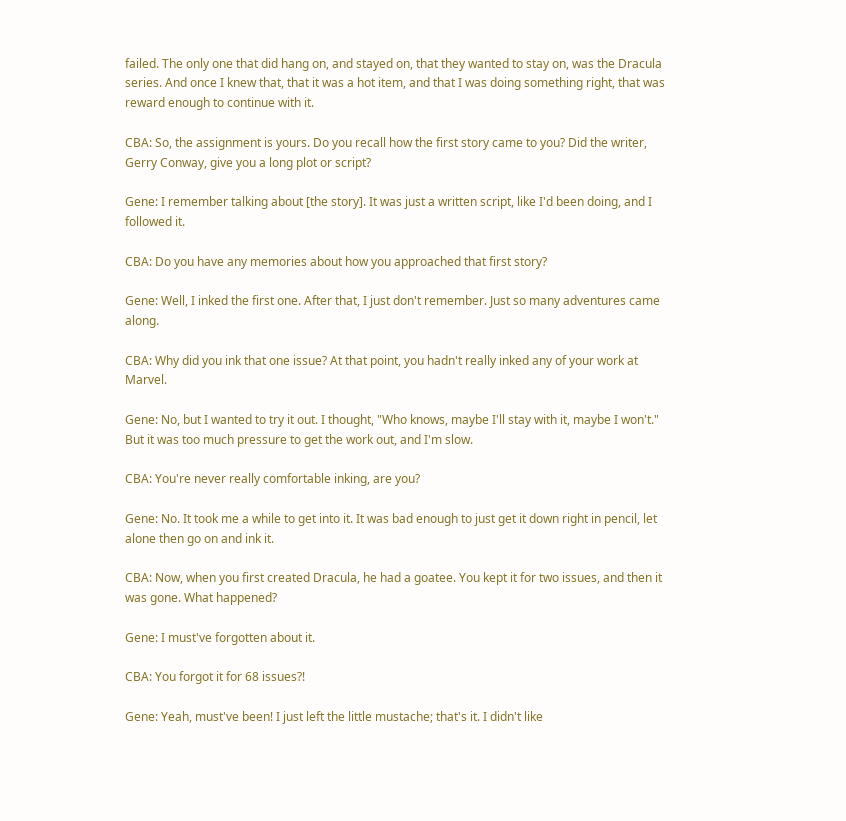failed. The only one that did hang on, and stayed on, that they wanted to stay on, was the Dracula series. And once I knew that, that it was a hot item, and that I was doing something right, that was reward enough to continue with it.

CBA: So, the assignment is yours. Do you recall how the first story came to you? Did the writer, Gerry Conway, give you a long plot or script?

Gene: I remember talking about [the story]. It was just a written script, like I'd been doing, and I followed it.

CBA: Do you have any memories about how you approached that first story?

Gene: Well, I inked the first one. After that, I just don't remember. Just so many adventures came along.

CBA: Why did you ink that one issue? At that point, you hadn't really inked any of your work at Marvel.

Gene: No, but I wanted to try it out. I thought, "Who knows, maybe I'll stay with it, maybe I won't." But it was too much pressure to get the work out, and I'm slow.

CBA: You're never really comfortable inking, are you?

Gene: No. It took me a while to get into it. It was bad enough to just get it down right in pencil, let alone then go on and ink it.

CBA: Now, when you first created Dracula, he had a goatee. You kept it for two issues, and then it was gone. What happened?

Gene: I must've forgotten about it.

CBA: You forgot it for 68 issues?!

Gene: Yeah, must've been! I just left the little mustache; that's it. I didn't like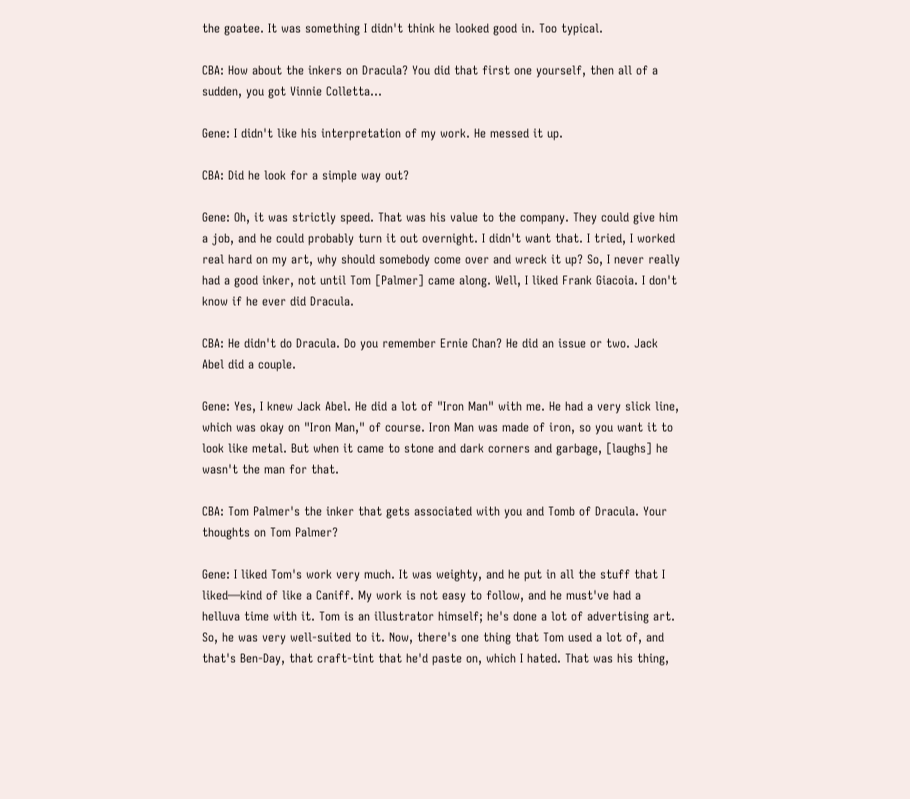the goatee. It was something I didn't think he looked good in. Too typical.

CBA: How about the inkers on Dracula? You did that first one yourself, then all of a sudden, you got Vinnie Colletta...

Gene: I didn't like his interpretation of my work. He messed it up.

CBA: Did he look for a simple way out?

Gene: Oh, it was strictly speed. That was his value to the company. They could give him a job, and he could probably turn it out overnight. I didn't want that. I tried, I worked real hard on my art, why should somebody come over and wreck it up? So, I never really had a good inker, not until Tom [Palmer] came along. Well, I liked Frank Giacoia. I don't know if he ever did Dracula.

CBA: He didn't do Dracula. Do you remember Ernie Chan? He did an issue or two. Jack Abel did a couple.

Gene: Yes, I knew Jack Abel. He did a lot of "Iron Man" with me. He had a very slick line, which was okay on "Iron Man," of course. Iron Man was made of iron, so you want it to look like metal. But when it came to stone and dark corners and garbage, [laughs] he wasn't the man for that.

CBA: Tom Palmer's the inker that gets associated with you and Tomb of Dracula. Your thoughts on Tom Palmer?

Gene: I liked Tom's work very much. It was weighty, and he put in all the stuff that I liked—kind of like a Caniff. My work is not easy to follow, and he must've had a helluva time with it. Tom is an illustrator himself; he's done a lot of advertising art. So, he was very well-suited to it. Now, there's one thing that Tom used a lot of, and that's Ben-Day, that craft-tint that he'd paste on, which I hated. That was his thing,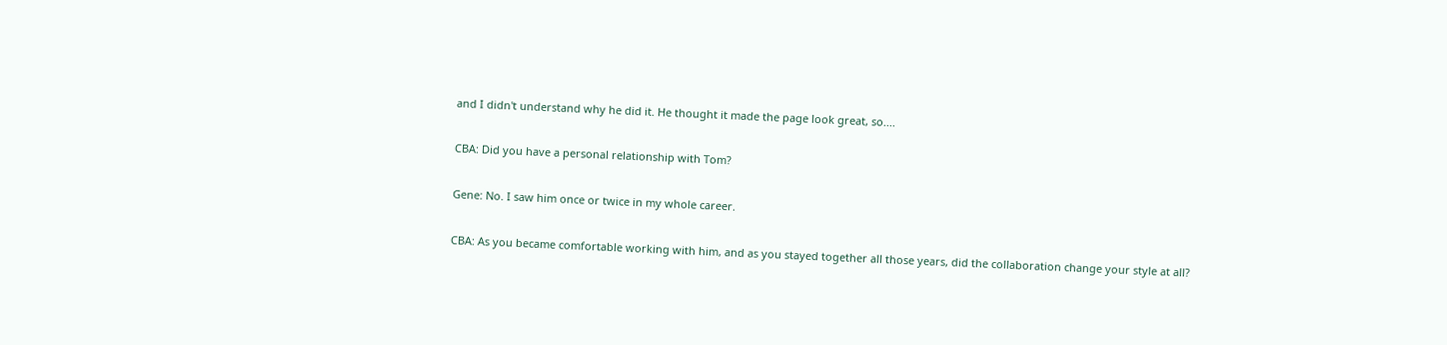and I didn't understand why he did it. He thought it made the page look great, so....

CBA: Did you have a personal relationship with Tom?

Gene: No. I saw him once or twice in my whole career.

CBA: As you became comfortable working with him, and as you stayed together all those years, did the collaboration change your style at all?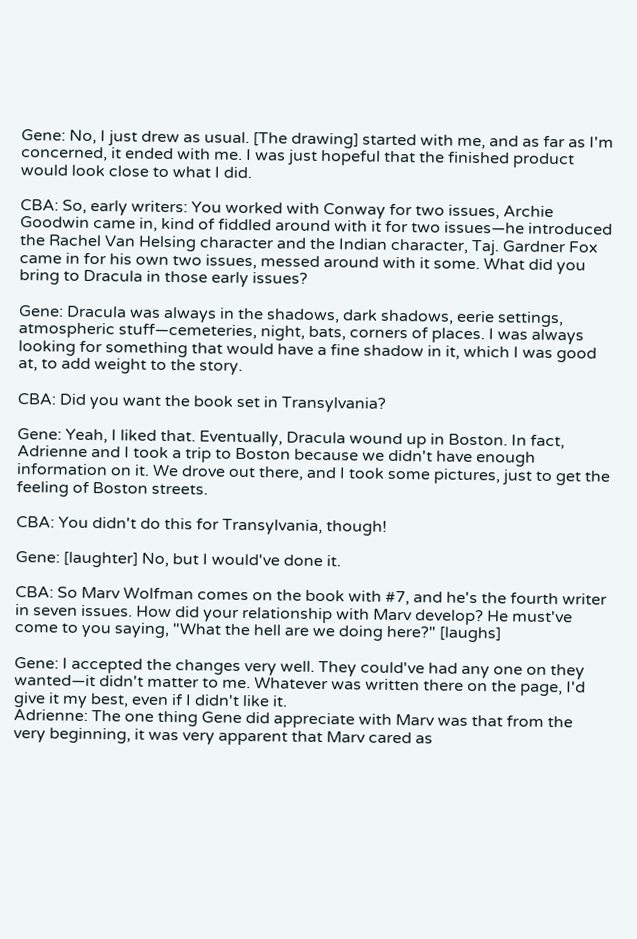Gene: No, I just drew as usual. [The drawing] started with me, and as far as I'm concerned, it ended with me. I was just hopeful that the finished product would look close to what I did.

CBA: So, early writers: You worked with Conway for two issues, Archie Goodwin came in, kind of fiddled around with it for two issues—he introduced the Rachel Van Helsing character and the Indian character, Taj. Gardner Fox came in for his own two issues, messed around with it some. What did you bring to Dracula in those early issues?

Gene: Dracula was always in the shadows, dark shadows, eerie settings, atmospheric stuff—cemeteries, night, bats, corners of places. I was always looking for something that would have a fine shadow in it, which I was good at, to add weight to the story.

CBA: Did you want the book set in Transylvania?

Gene: Yeah, I liked that. Eventually, Dracula wound up in Boston. In fact, Adrienne and I took a trip to Boston because we didn't have enough information on it. We drove out there, and I took some pictures, just to get the feeling of Boston streets.

CBA: You didn't do this for Transylvania, though!

Gene: [laughter] No, but I would've done it.

CBA: So Marv Wolfman comes on the book with #7, and he's the fourth writer in seven issues. How did your relationship with Marv develop? He must've come to you saying, "What the hell are we doing here?" [laughs]

Gene: I accepted the changes very well. They could've had any one on they wanted—it didn't matter to me. Whatever was written there on the page, I'd give it my best, even if I didn't like it.
Adrienne: The one thing Gene did appreciate with Marv was that from the very beginning, it was very apparent that Marv cared as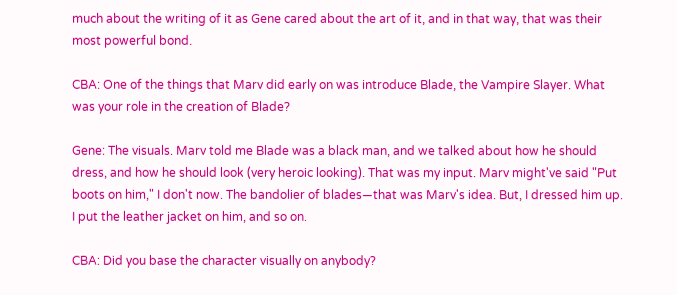much about the writing of it as Gene cared about the art of it, and in that way, that was their most powerful bond.

CBA: One of the things that Marv did early on was introduce Blade, the Vampire Slayer. What was your role in the creation of Blade?

Gene: The visuals. Marv told me Blade was a black man, and we talked about how he should dress, and how he should look (very heroic looking). That was my input. Marv might've said "Put boots on him," I don't now. The bandolier of blades—that was Marv's idea. But, I dressed him up. I put the leather jacket on him, and so on.

CBA: Did you base the character visually on anybody?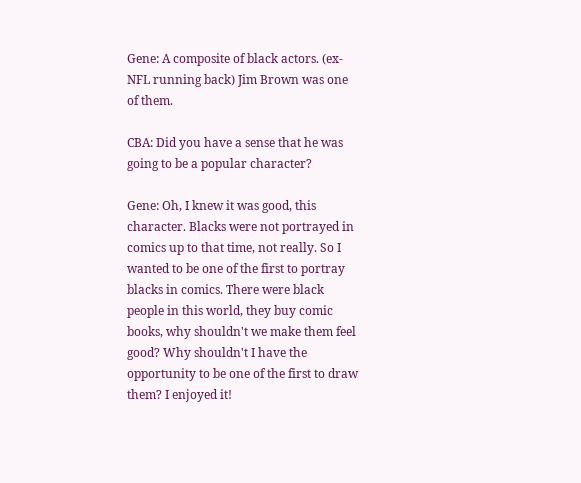Gene: A composite of black actors. (ex-NFL running back) Jim Brown was one of them.

CBA: Did you have a sense that he was going to be a popular character?

Gene: Oh, I knew it was good, this character. Blacks were not portrayed in comics up to that time, not really. So I wanted to be one of the first to portray blacks in comics. There were black people in this world, they buy comic books, why shouldn't we make them feel good? Why shouldn't I have the opportunity to be one of the first to draw them? I enjoyed it!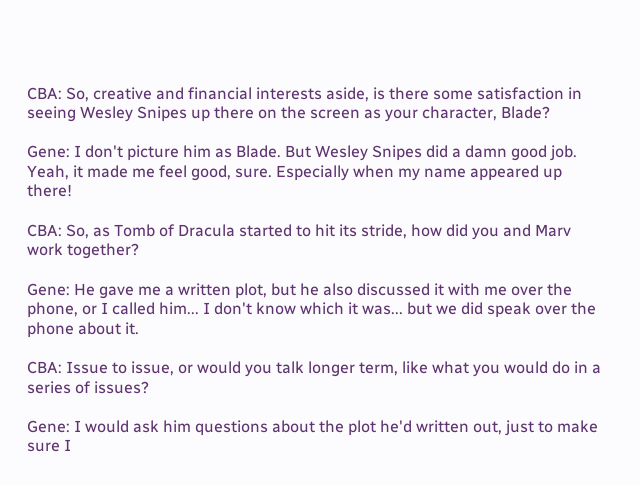CBA: So, creative and financial interests aside, is there some satisfaction in seeing Wesley Snipes up there on the screen as your character, Blade?

Gene: I don't picture him as Blade. But Wesley Snipes did a damn good job. Yeah, it made me feel good, sure. Especially when my name appeared up there!

CBA: So, as Tomb of Dracula started to hit its stride, how did you and Marv work together?

Gene: He gave me a written plot, but he also discussed it with me over the phone, or I called him... I don't know which it was... but we did speak over the phone about it.

CBA: Issue to issue, or would you talk longer term, like what you would do in a series of issues?

Gene: I would ask him questions about the plot he'd written out, just to make sure I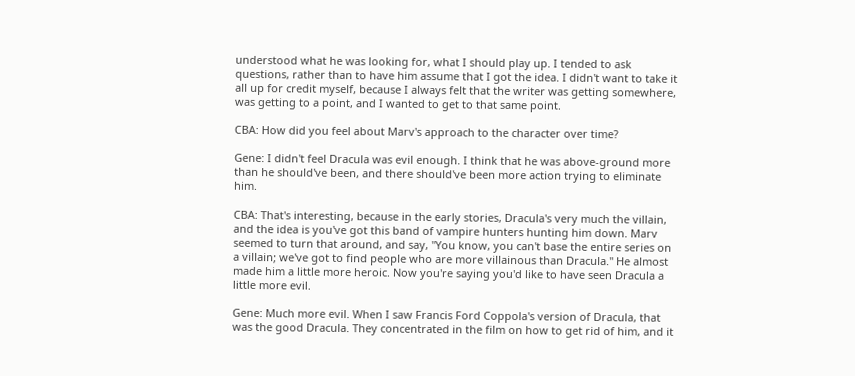understood what he was looking for, what I should play up. I tended to ask questions, rather than to have him assume that I got the idea. I didn't want to take it all up for credit myself, because I always felt that the writer was getting somewhere, was getting to a point, and I wanted to get to that same point.

CBA: How did you feel about Marv's approach to the character over time?

Gene: I didn't feel Dracula was evil enough. I think that he was above-ground more than he should've been, and there should've been more action trying to eliminate him.

CBA: That's interesting, because in the early stories, Dracula's very much the villain, and the idea is you've got this band of vampire hunters hunting him down. Marv seemed to turn that around, and say, "You know, you can't base the entire series on a villain; we've got to find people who are more villainous than Dracula." He almost made him a little more heroic. Now you're saying you'd like to have seen Dracula a little more evil.

Gene: Much more evil. When I saw Francis Ford Coppola's version of Dracula, that was the good Dracula. They concentrated in the film on how to get rid of him, and it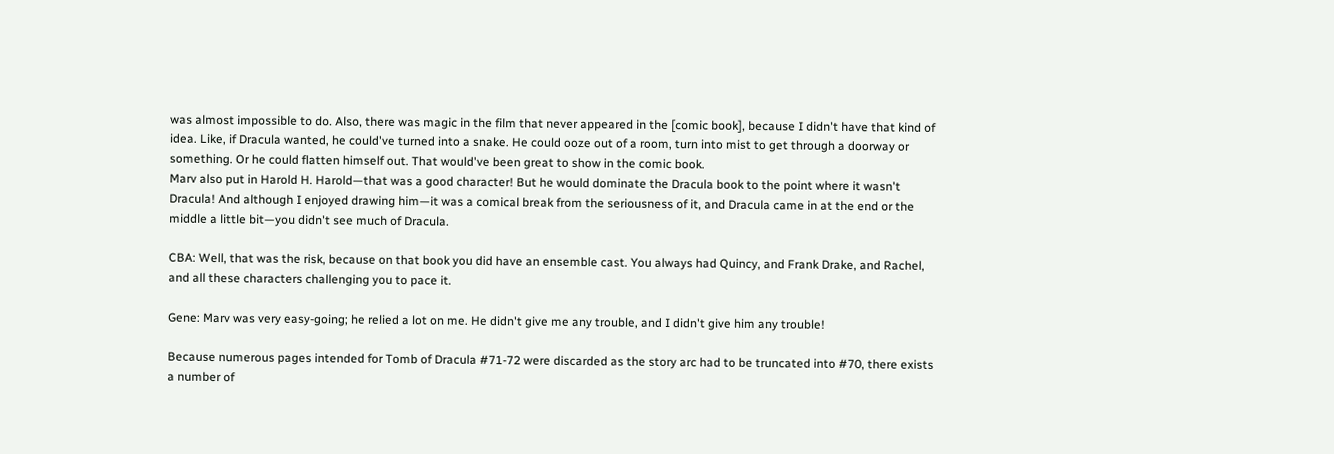was almost impossible to do. Also, there was magic in the film that never appeared in the [comic book], because I didn't have that kind of idea. Like, if Dracula wanted, he could've turned into a snake. He could ooze out of a room, turn into mist to get through a doorway or something. Or he could flatten himself out. That would've been great to show in the comic book.
Marv also put in Harold H. Harold—that was a good character! But he would dominate the Dracula book to the point where it wasn't Dracula! And although I enjoyed drawing him—it was a comical break from the seriousness of it, and Dracula came in at the end or the middle a little bit—you didn't see much of Dracula.

CBA: Well, that was the risk, because on that book you did have an ensemble cast. You always had Quincy, and Frank Drake, and Rachel, and all these characters challenging you to pace it.

Gene: Marv was very easy-going; he relied a lot on me. He didn't give me any trouble, and I didn't give him any trouble!

Because numerous pages intended for Tomb of Dracula #71-72 were discarded as the story arc had to be truncated into #70, there exists a number of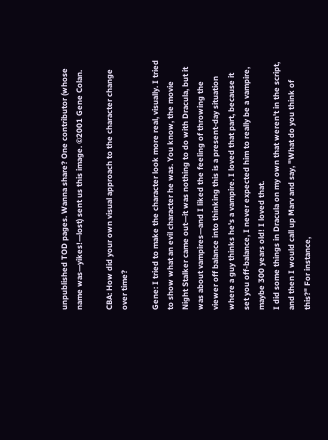unpublished TOD pages. Wanna share? One contributor (whose name was—yikes!—lost) sent us this image. ©2001 Gene Colan.

CBA: How did your own visual approach to the character change over time?

Gene: I tried to make the character look more real, visually. I tried to show what an evil character he was. You know, the movie Night Stalker came out—it was nothing to do with Dracula, but it was about vampires—and I liked the feeling of throwing the viewer off balance into thinking this is a present-day situation where a guy thinks he's a vampire. I loved that part, because it set you off-balance, I never expected him to really be a vampire, maybe 300 years old! I loved that.
I did some things in Dracula on my own that weren't in the script, and then I would call up Marv and say, "What do you think of this?" For instance,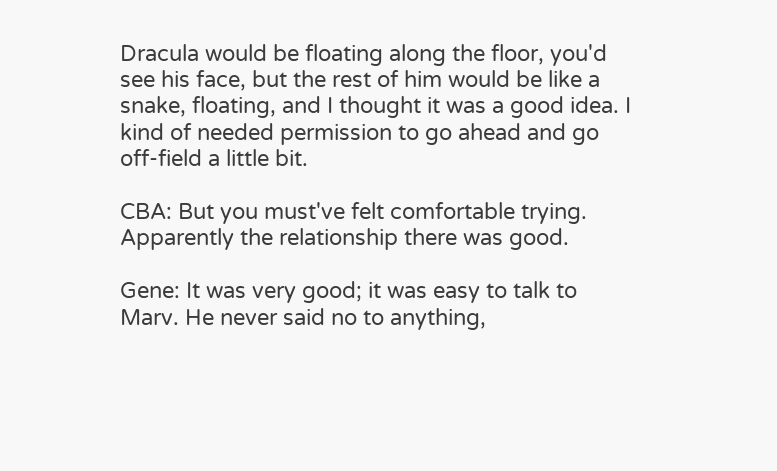Dracula would be floating along the floor, you'd see his face, but the rest of him would be like a snake, floating, and I thought it was a good idea. I kind of needed permission to go ahead and go off-field a little bit.

CBA: But you must've felt comfortable trying. Apparently the relationship there was good.

Gene: It was very good; it was easy to talk to Marv. He never said no to anything,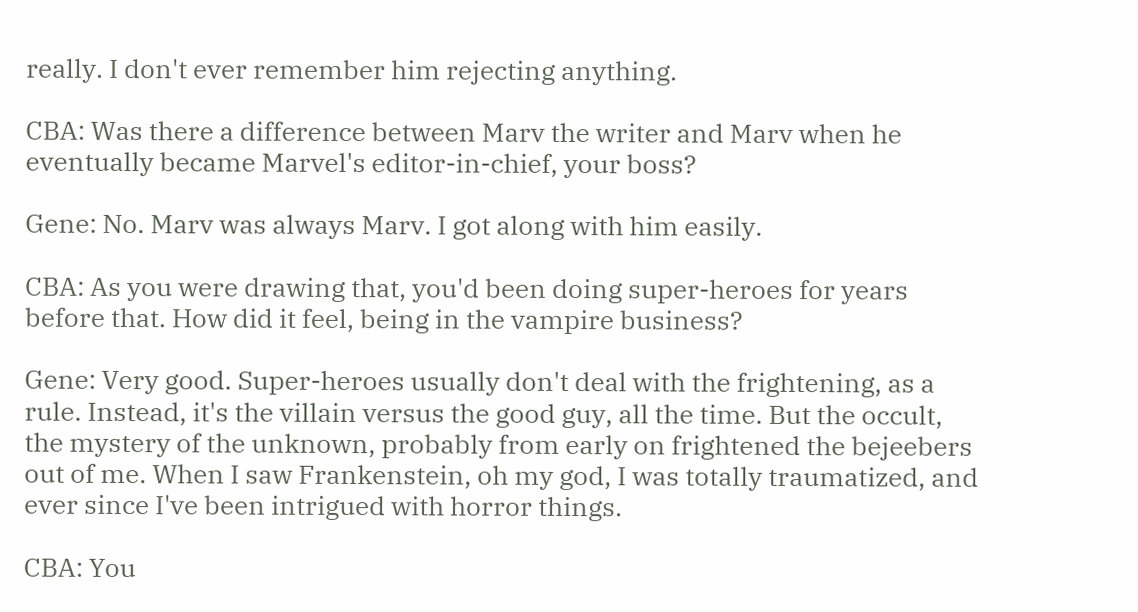really. I don't ever remember him rejecting anything.

CBA: Was there a difference between Marv the writer and Marv when he eventually became Marvel's editor-in-chief, your boss?

Gene: No. Marv was always Marv. I got along with him easily.

CBA: As you were drawing that, you'd been doing super-heroes for years before that. How did it feel, being in the vampire business?

Gene: Very good. Super-heroes usually don't deal with the frightening, as a rule. Instead, it's the villain versus the good guy, all the time. But the occult, the mystery of the unknown, probably from early on frightened the bejeebers out of me. When I saw Frankenstein, oh my god, I was totally traumatized, and ever since I've been intrigued with horror things.

CBA: You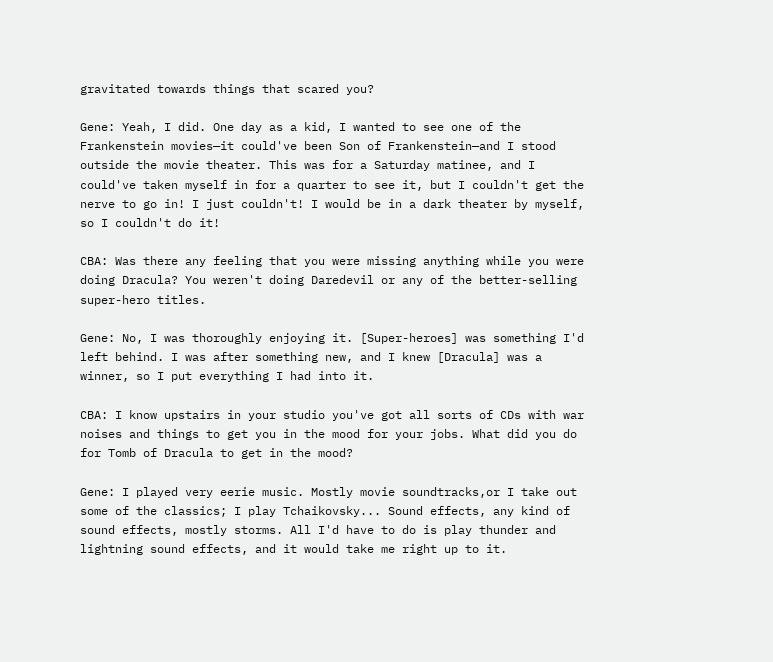gravitated towards things that scared you?

Gene: Yeah, I did. One day as a kid, I wanted to see one of the Frankenstein movies—it could've been Son of Frankenstein—and I stood outside the movie theater. This was for a Saturday matinee, and I could've taken myself in for a quarter to see it, but I couldn't get the nerve to go in! I just couldn't! I would be in a dark theater by myself, so I couldn't do it!

CBA: Was there any feeling that you were missing anything while you were doing Dracula? You weren't doing Daredevil or any of the better-selling super-hero titles.

Gene: No, I was thoroughly enjoying it. [Super-heroes] was something I'd left behind. I was after something new, and I knew [Dracula] was a winner, so I put everything I had into it.

CBA: I know upstairs in your studio you've got all sorts of CDs with war noises and things to get you in the mood for your jobs. What did you do for Tomb of Dracula to get in the mood?

Gene: I played very eerie music. Mostly movie soundtracks,or I take out some of the classics; I play Tchaikovsky... Sound effects, any kind of sound effects, mostly storms. All I'd have to do is play thunder and lightning sound effects, and it would take me right up to it.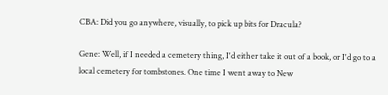CBA: Did you go anywhere, visually, to pick up bits for Dracula?

Gene: Well, if I needed a cemetery thing, I'd either take it out of a book, or I'd go to a local cemetery for tombstones. One time I went away to New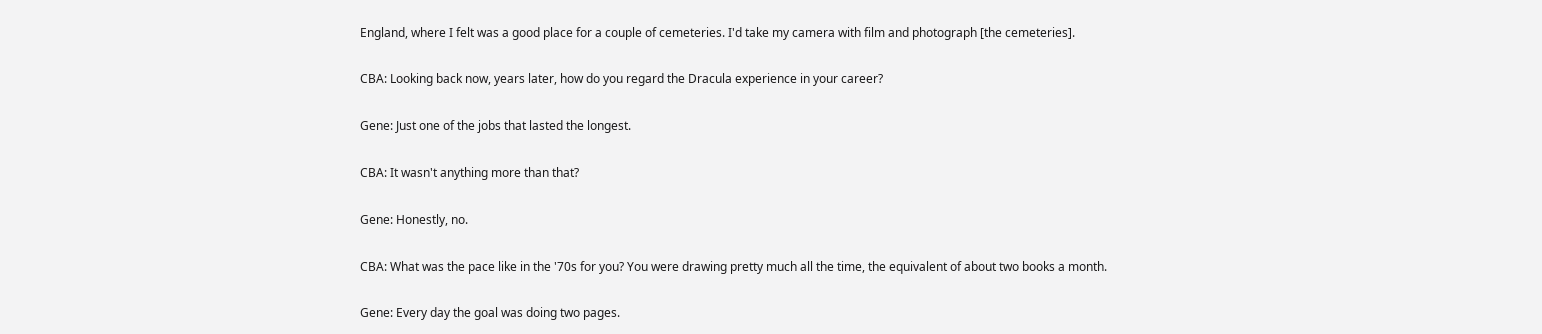England, where I felt was a good place for a couple of cemeteries. I'd take my camera with film and photograph [the cemeteries].

CBA: Looking back now, years later, how do you regard the Dracula experience in your career?

Gene: Just one of the jobs that lasted the longest.

CBA: It wasn't anything more than that?

Gene: Honestly, no.

CBA: What was the pace like in the '70s for you? You were drawing pretty much all the time, the equivalent of about two books a month.

Gene: Every day the goal was doing two pages.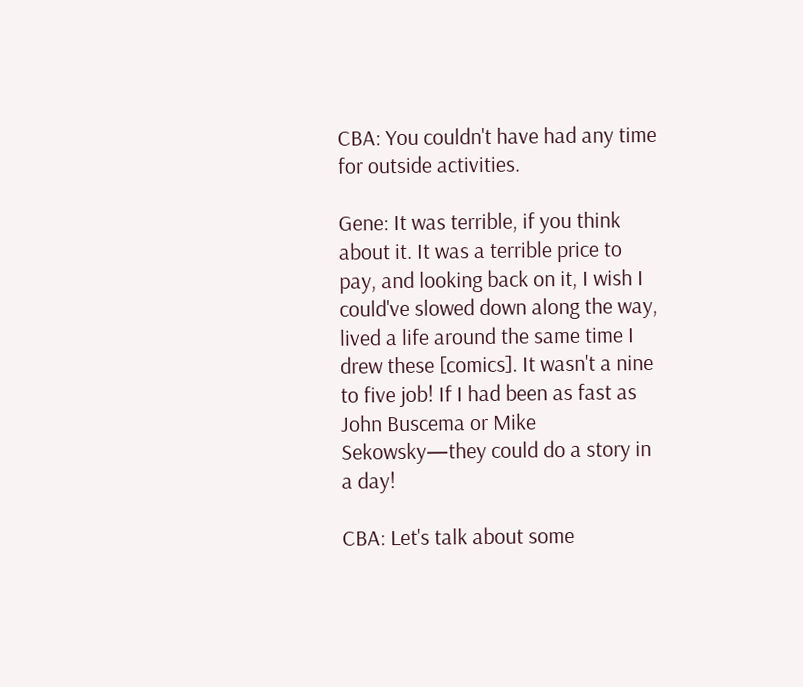CBA: You couldn't have had any time for outside activities.

Gene: It was terrible, if you think about it. It was a terrible price to pay, and looking back on it, I wish I could've slowed down along the way, lived a life around the same time I drew these [comics]. It wasn't a nine to five job! If I had been as fast as John Buscema or Mike Sekowsky—they could do a story in a day!

CBA: Let's talk about some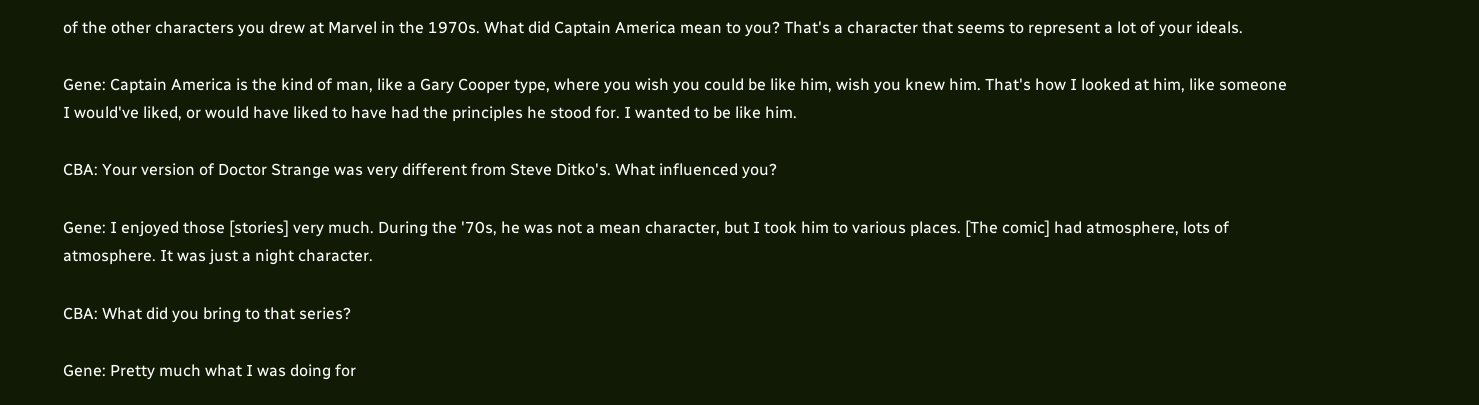of the other characters you drew at Marvel in the 1970s. What did Captain America mean to you? That's a character that seems to represent a lot of your ideals.

Gene: Captain America is the kind of man, like a Gary Cooper type, where you wish you could be like him, wish you knew him. That's how I looked at him, like someone I would've liked, or would have liked to have had the principles he stood for. I wanted to be like him.

CBA: Your version of Doctor Strange was very different from Steve Ditko's. What influenced you?

Gene: I enjoyed those [stories] very much. During the '70s, he was not a mean character, but I took him to various places. [The comic] had atmosphere, lots of atmosphere. It was just a night character.

CBA: What did you bring to that series?

Gene: Pretty much what I was doing for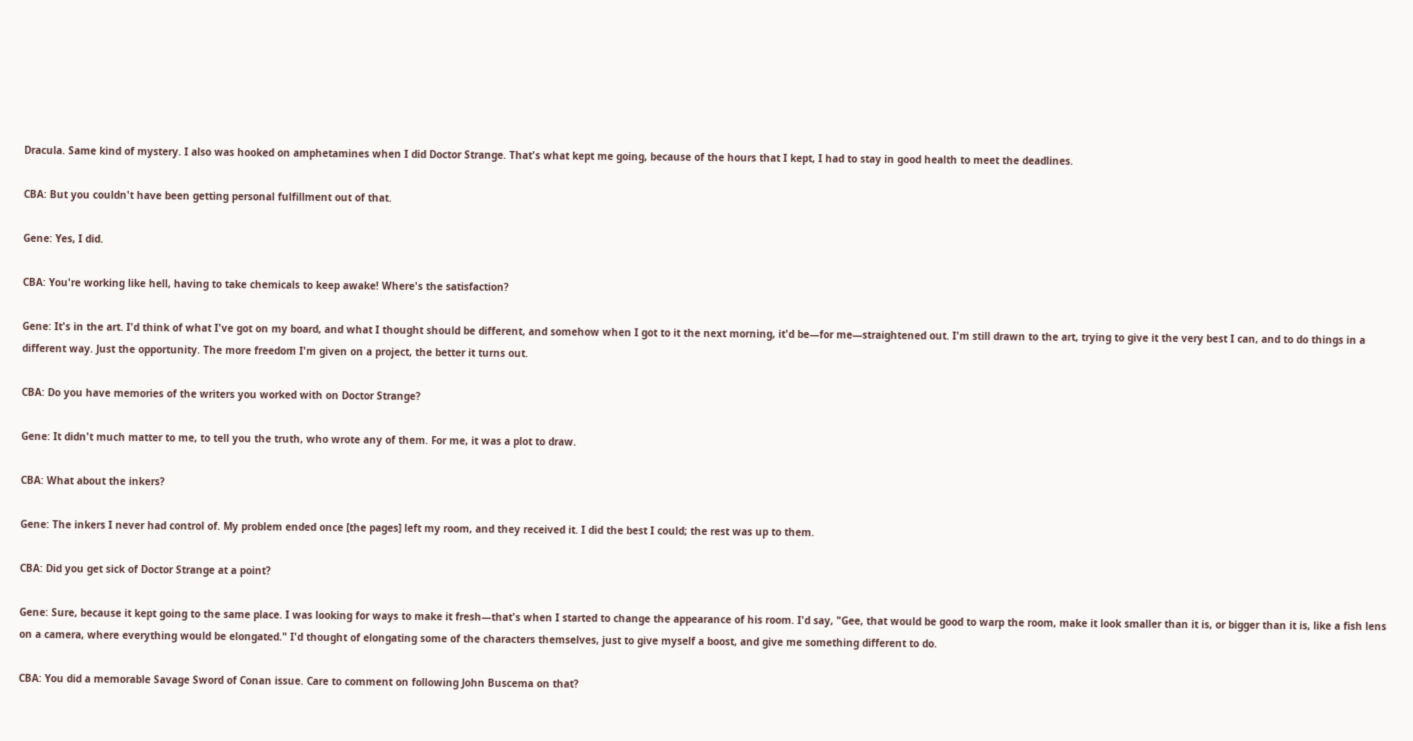Dracula. Same kind of mystery. I also was hooked on amphetamines when I did Doctor Strange. That's what kept me going, because of the hours that I kept, I had to stay in good health to meet the deadlines.

CBA: But you couldn't have been getting personal fulfillment out of that.

Gene: Yes, I did.

CBA: You're working like hell, having to take chemicals to keep awake! Where's the satisfaction?

Gene: It's in the art. I'd think of what I've got on my board, and what I thought should be different, and somehow when I got to it the next morning, it'd be—for me—straightened out. I'm still drawn to the art, trying to give it the very best I can, and to do things in a different way. Just the opportunity. The more freedom I'm given on a project, the better it turns out.

CBA: Do you have memories of the writers you worked with on Doctor Strange?

Gene: It didn't much matter to me, to tell you the truth, who wrote any of them. For me, it was a plot to draw.

CBA: What about the inkers?

Gene: The inkers I never had control of. My problem ended once [the pages] left my room, and they received it. I did the best I could; the rest was up to them.

CBA: Did you get sick of Doctor Strange at a point?

Gene: Sure, because it kept going to the same place. I was looking for ways to make it fresh—that's when I started to change the appearance of his room. I'd say, "Gee, that would be good to warp the room, make it look smaller than it is, or bigger than it is, like a fish lens on a camera, where everything would be elongated." I'd thought of elongating some of the characters themselves, just to give myself a boost, and give me something different to do.

CBA: You did a memorable Savage Sword of Conan issue. Care to comment on following John Buscema on that?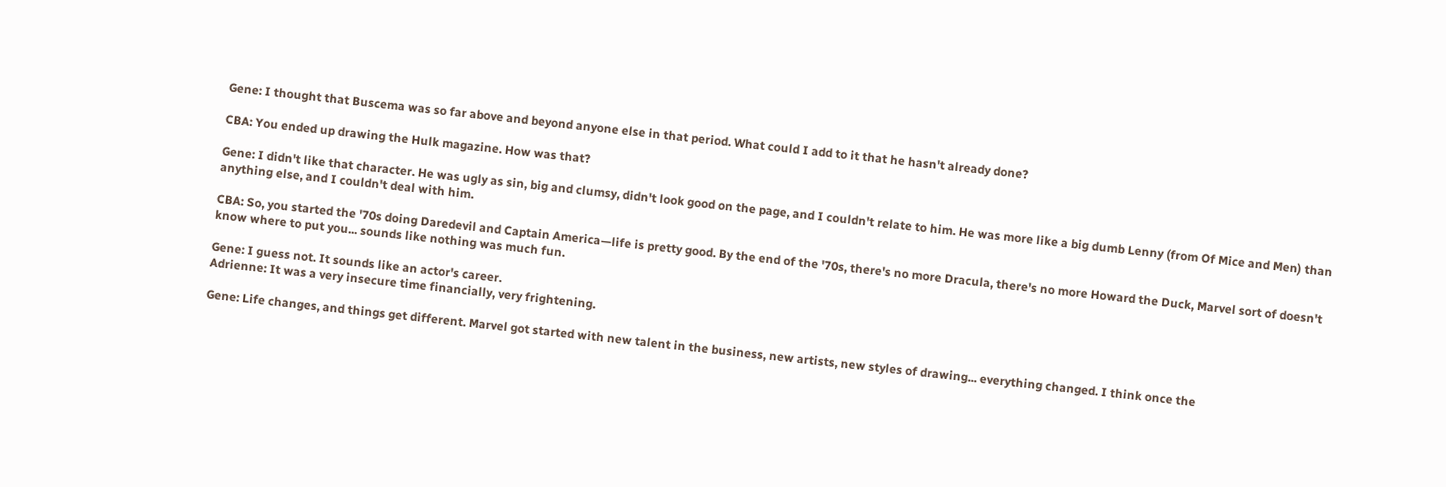Gene: I thought that Buscema was so far above and beyond anyone else in that period. What could I add to it that he hasn't already done?

CBA: You ended up drawing the Hulk magazine. How was that?

Gene: I didn't like that character. He was ugly as sin, big and clumsy, didn't look good on the page, and I couldn't relate to him. He was more like a big dumb Lenny (from Of Mice and Men) than anything else, and I couldn't deal with him.

CBA: So, you started the '70s doing Daredevil and Captain America—life is pretty good. By the end of the '70s, there's no more Dracula, there's no more Howard the Duck, Marvel sort of doesn't know where to put you... sounds like nothing was much fun.

Gene: I guess not. It sounds like an actor's career.
Adrienne: It was a very insecure time financially, very frightening.

Gene: Life changes, and things get different. Marvel got started with new talent in the business, new artists, new styles of drawing... everything changed. I think once the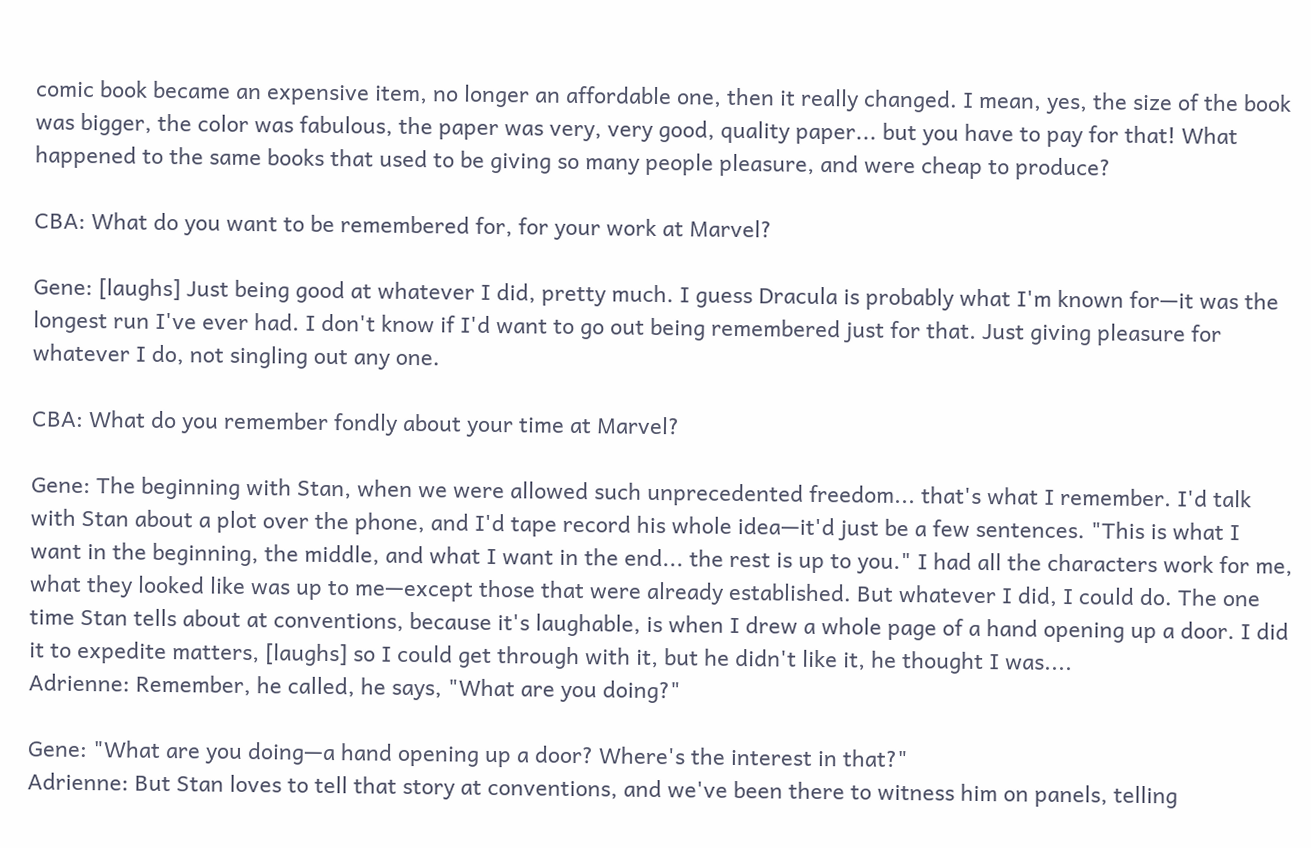comic book became an expensive item, no longer an affordable one, then it really changed. I mean, yes, the size of the book was bigger, the color was fabulous, the paper was very, very good, quality paper... but you have to pay for that! What happened to the same books that used to be giving so many people pleasure, and were cheap to produce?

CBA: What do you want to be remembered for, for your work at Marvel?

Gene: [laughs] Just being good at whatever I did, pretty much. I guess Dracula is probably what I'm known for—it was the longest run I've ever had. I don't know if I'd want to go out being remembered just for that. Just giving pleasure for whatever I do, not singling out any one.

CBA: What do you remember fondly about your time at Marvel?

Gene: The beginning with Stan, when we were allowed such unprecedented freedom... that's what I remember. I'd talk with Stan about a plot over the phone, and I'd tape record his whole idea—it'd just be a few sentences. "This is what I want in the beginning, the middle, and what I want in the end... the rest is up to you." I had all the characters work for me, what they looked like was up to me—except those that were already established. But whatever I did, I could do. The one time Stan tells about at conventions, because it's laughable, is when I drew a whole page of a hand opening up a door. I did it to expedite matters, [laughs] so I could get through with it, but he didn't like it, he thought I was....
Adrienne: Remember, he called, he says, "What are you doing?"

Gene: "What are you doing—a hand opening up a door? Where's the interest in that?"
Adrienne: But Stan loves to tell that story at conventions, and we've been there to witness him on panels, telling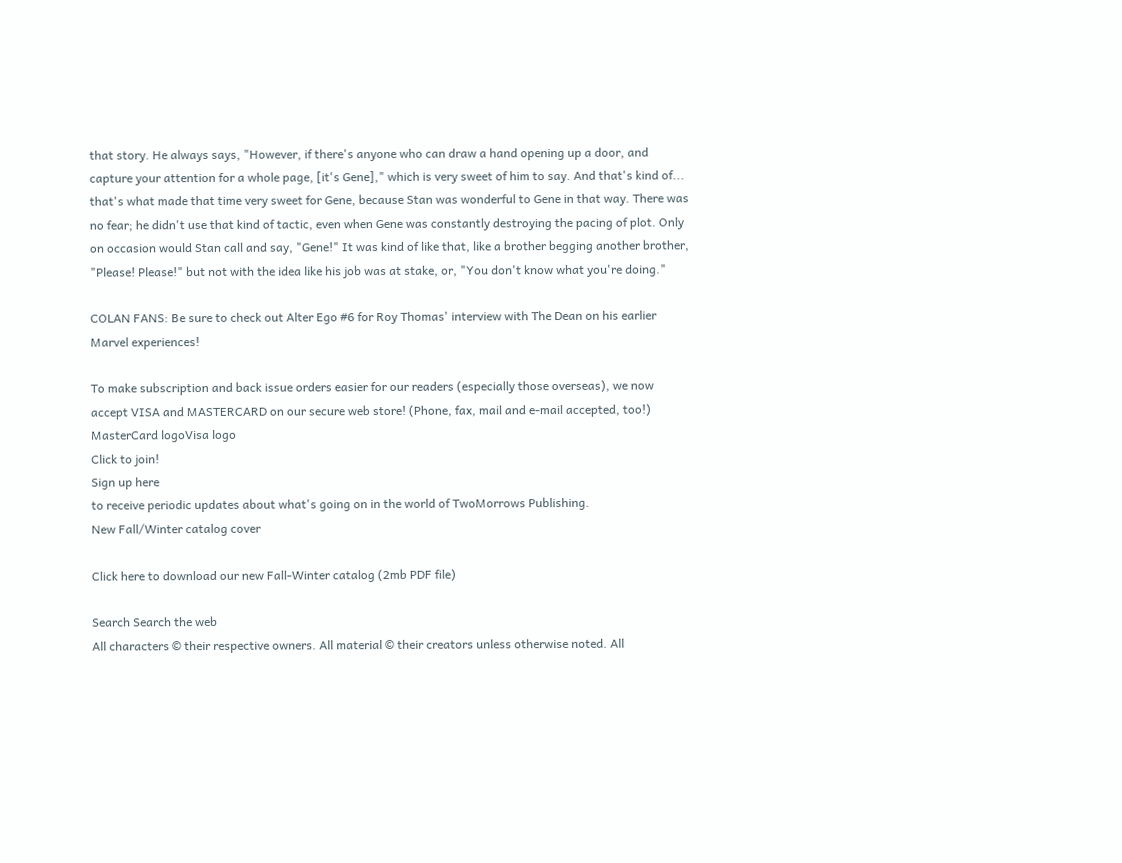that story. He always says, "However, if there's anyone who can draw a hand opening up a door, and capture your attention for a whole page, [it's Gene]," which is very sweet of him to say. And that's kind of... that's what made that time very sweet for Gene, because Stan was wonderful to Gene in that way. There was no fear; he didn't use that kind of tactic, even when Gene was constantly destroying the pacing of plot. Only on occasion would Stan call and say, "Gene!" It was kind of like that, like a brother begging another brother, "Please! Please!" but not with the idea like his job was at stake, or, "You don't know what you're doing."

COLAN FANS: Be sure to check out Alter Ego #6 for Roy Thomas' interview with The Dean on his earlier Marvel experiences!

To make subscription and back issue orders easier for our readers (especially those overseas), we now accept VISA and MASTERCARD on our secure web store! (Phone, fax, mail and e-mail accepted, too!)
MasterCard logoVisa logo
Click to join!
Sign up here
to receive periodic updates about what's going on in the world of TwoMorrows Publishing.
New Fall/Winter catalog cover

Click here to download our new Fall-Winter catalog (2mb PDF file)

Search Search the web
All characters © their respective owners. All material © their creators unless otherwise noted. All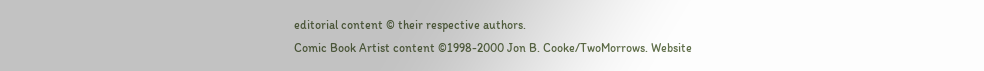editorial content © their respective authors.
Comic Book Artist content ©1998-2000 Jon B. Cooke/TwoMorrows. Website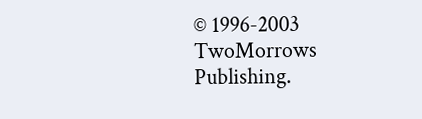© 1996-2003 TwoMorrows Publishing.